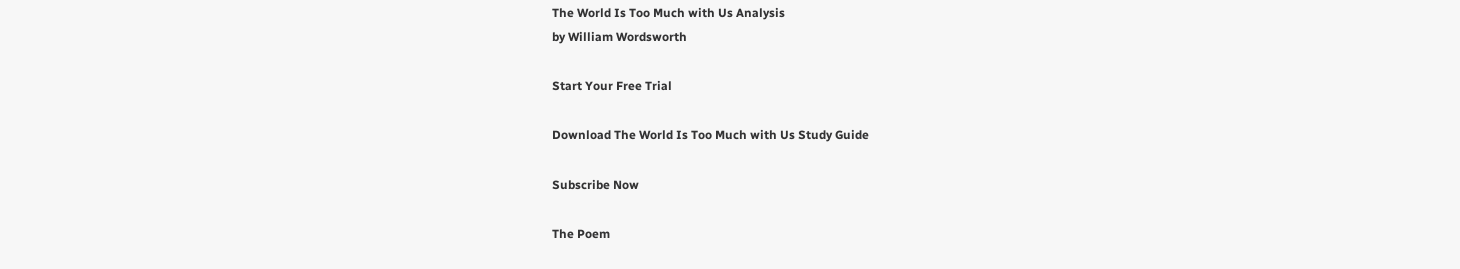The World Is Too Much with Us Analysis
by William Wordsworth

Start Your Free Trial

Download The World Is Too Much with Us Study Guide

Subscribe Now

The Poem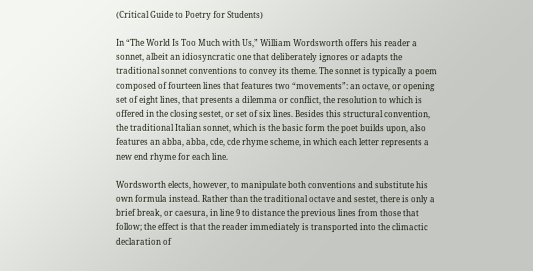(Critical Guide to Poetry for Students)

In “The World Is Too Much with Us,” William Wordsworth offers his reader a sonnet, albeit an idiosyncratic one that deliberately ignores or adapts the traditional sonnet conventions to convey its theme. The sonnet is typically a poem composed of fourteen lines that features two “movements”: an octave, or opening set of eight lines, that presents a dilemma or conflict, the resolution to which is offered in the closing sestet, or set of six lines. Besides this structural convention, the traditional Italian sonnet, which is the basic form the poet builds upon, also features an abba, abba, cde, cde rhyme scheme, in which each letter represents a new end rhyme for each line.

Wordsworth elects, however, to manipulate both conventions and substitute his own formula instead. Rather than the traditional octave and sestet, there is only a brief break, or caesura, in line 9 to distance the previous lines from those that follow; the effect is that the reader immediately is transported into the climactic declaration of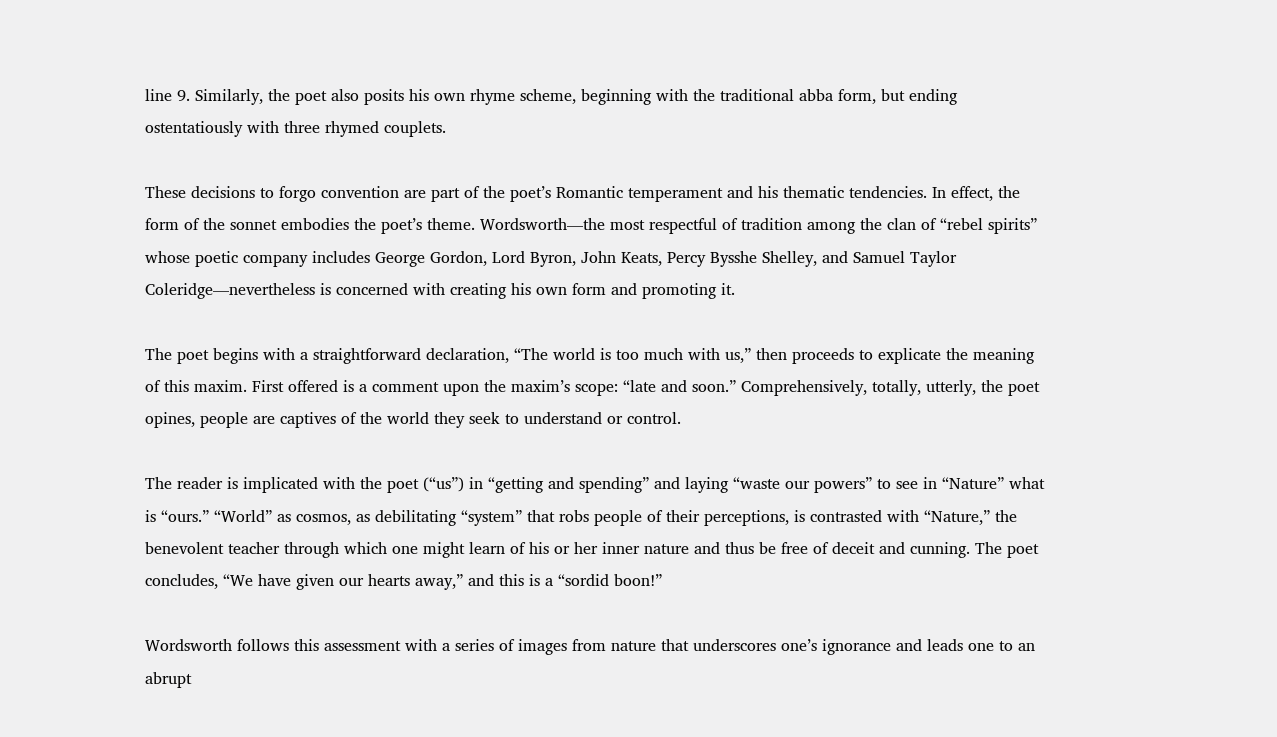line 9. Similarly, the poet also posits his own rhyme scheme, beginning with the traditional abba form, but ending ostentatiously with three rhymed couplets.

These decisions to forgo convention are part of the poet’s Romantic temperament and his thematic tendencies. In effect, the form of the sonnet embodies the poet’s theme. Wordsworth—the most respectful of tradition among the clan of “rebel spirits” whose poetic company includes George Gordon, Lord Byron, John Keats, Percy Bysshe Shelley, and Samuel Taylor Coleridge—nevertheless is concerned with creating his own form and promoting it.

The poet begins with a straightforward declaration, “The world is too much with us,” then proceeds to explicate the meaning of this maxim. First offered is a comment upon the maxim’s scope: “late and soon.” Comprehensively, totally, utterly, the poet opines, people are captives of the world they seek to understand or control.

The reader is implicated with the poet (“us”) in “getting and spending” and laying “waste our powers” to see in “Nature” what is “ours.” “World” as cosmos, as debilitating “system” that robs people of their perceptions, is contrasted with “Nature,” the benevolent teacher through which one might learn of his or her inner nature and thus be free of deceit and cunning. The poet concludes, “We have given our hearts away,” and this is a “sordid boon!”

Wordsworth follows this assessment with a series of images from nature that underscores one’s ignorance and leads one to an abrupt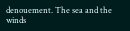denouement. The sea and the winds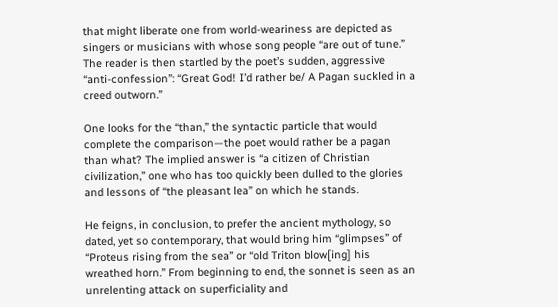that might liberate one from world-weariness are depicted as singers or musicians with whose song people “are out of tune.” The reader is then startled by the poet’s sudden, aggressive “anti-confession”: “Great God! I’d rather be/ A Pagan suckled in a creed outworn.”

One looks for the “than,” the syntactic particle that would complete the comparison—the poet would rather be a pagan than what? The implied answer is “a citizen of Christian civilization,” one who has too quickly been dulled to the glories and lessons of “the pleasant lea” on which he stands.

He feigns, in conclusion, to prefer the ancient mythology, so dated, yet so contemporary, that would bring him “glimpses” of “Proteus rising from the sea” or “old Triton blow[ing] his wreathed horn.” From beginning to end, the sonnet is seen as an unrelenting attack on superficiality and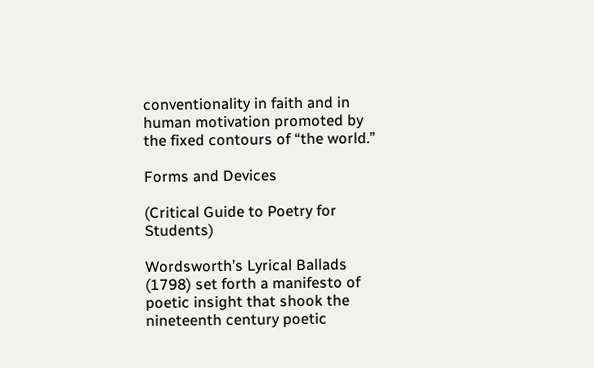conventionality in faith and in human motivation promoted by the fixed contours of “the world.”

Forms and Devices

(Critical Guide to Poetry for Students)

Wordsworth’s Lyrical Ballads (1798) set forth a manifesto of poetic insight that shook the nineteenth century poetic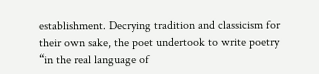establishment. Decrying tradition and classicism for their own sake, the poet undertook to write poetry “in the real language of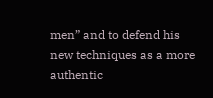men” and to defend his new techniques as a more authentic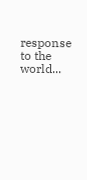response to the world...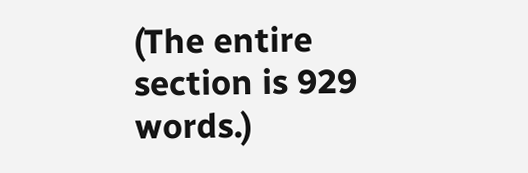(The entire section is 929 words.)